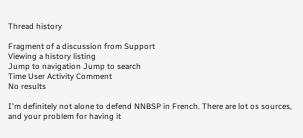Thread history

Fragment of a discussion from Support
Viewing a history listing
Jump to navigation Jump to search
Time User Activity Comment
No results

I'm definitely not alone to defend NNBSP in French. There are lot os sources, and your problem for having it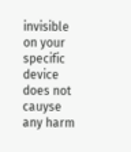invisible on your specific device does not cauyse any harm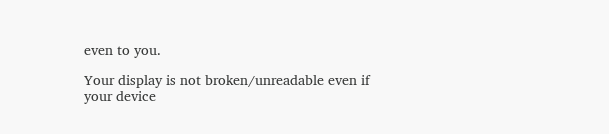even to you.

Your display is not broken/unreadable even if your device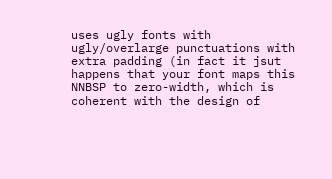uses ugly fonts with ugly/overlarge punctuations with extra padding (in fact it jsut happens that your font maps this NNBSP to zero-width, which is coherent with the design of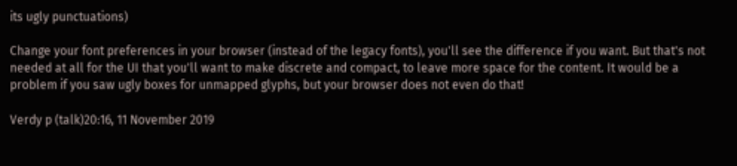its ugly punctuations)

Change your font preferences in your browser (instead of the legacy fonts), you'll see the difference if you want. But that's not needed at all for the UI that you'll want to make discrete and compact, to leave more space for the content. It would be a problem if you saw ugly boxes for unmapped glyphs, but your browser does not even do that!

Verdy p (talk)20:16, 11 November 2019